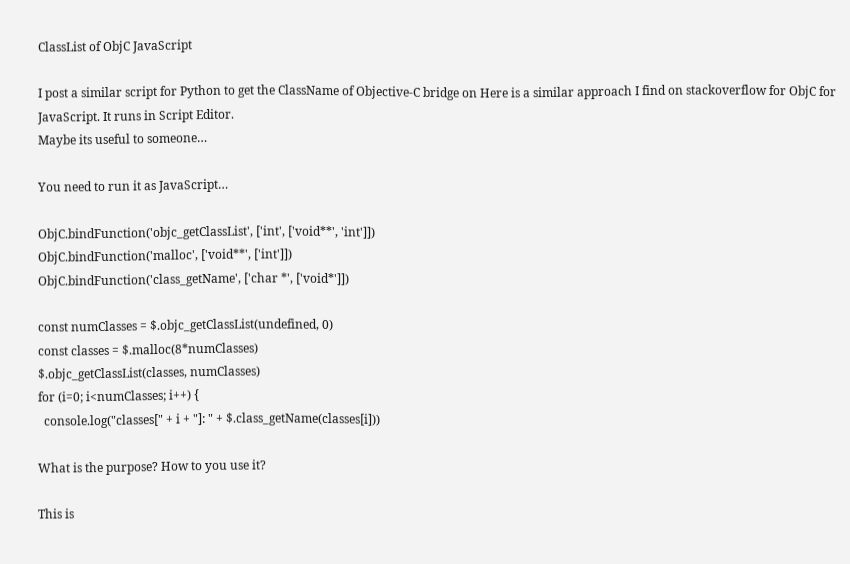ClassList of ObjC JavaScript

I post a similar script for Python to get the ClassName of Objective-C bridge on Here is a similar approach I find on stackoverflow for ObjC for JavaScript. It runs in Script Editor.
Maybe its useful to someone…

You need to run it as JavaScript…

ObjC.bindFunction('objc_getClassList', ['int', ['void**', 'int']])
ObjC.bindFunction('malloc', ['void**', ['int']])
ObjC.bindFunction('class_getName', ['char *', ['void*']])

const numClasses = $.objc_getClassList(undefined, 0)
const classes = $.malloc(8*numClasses)
$.objc_getClassList(classes, numClasses)
for (i=0; i<numClasses; i++) {
  console.log("classes[" + i + "]: " + $.class_getName(classes[i]))

What is the purpose? How to you use it?

This is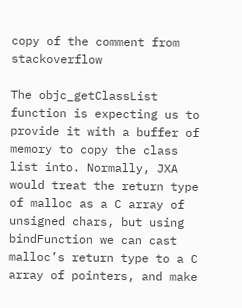copy of the comment from stackoverflow

The objc_getClassList function is expecting us to provide it with a buffer of memory to copy the class list into. Normally, JXA would treat the return type of malloc as a C array of unsigned chars, but using bindFunction we can cast malloc’s return type to a C array of pointers, and make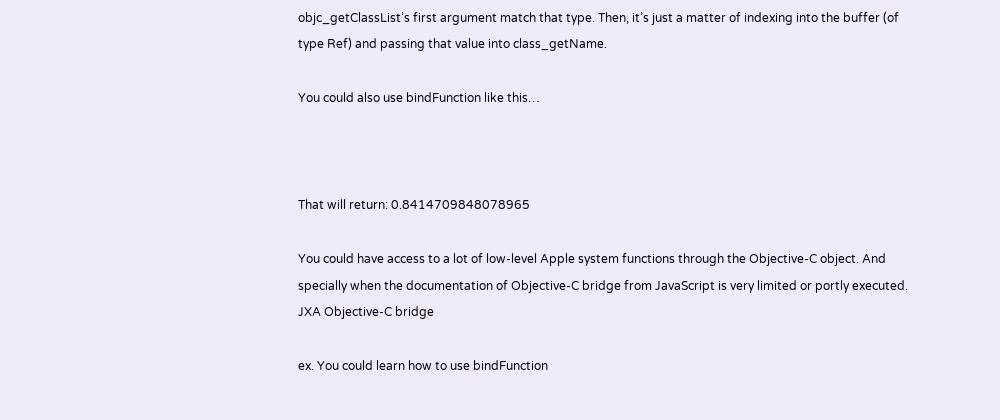objc_getClassList’s first argument match that type. Then, it’s just a matter of indexing into the buffer (of type Ref) and passing that value into class_getName.

You could also use bindFunction like this…



That will return: 0.8414709848078965

You could have access to a lot of low-level Apple system functions through the Objective-C object. And specially when the documentation of Objective-C bridge from JavaScript is very limited or portly executed.
JXA Objective-C bridge

ex. You could learn how to use bindFunction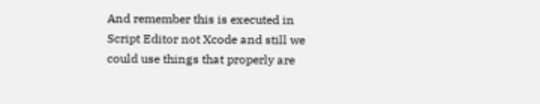And remember this is executed in Script Editor not Xcode and still we could use things that properly are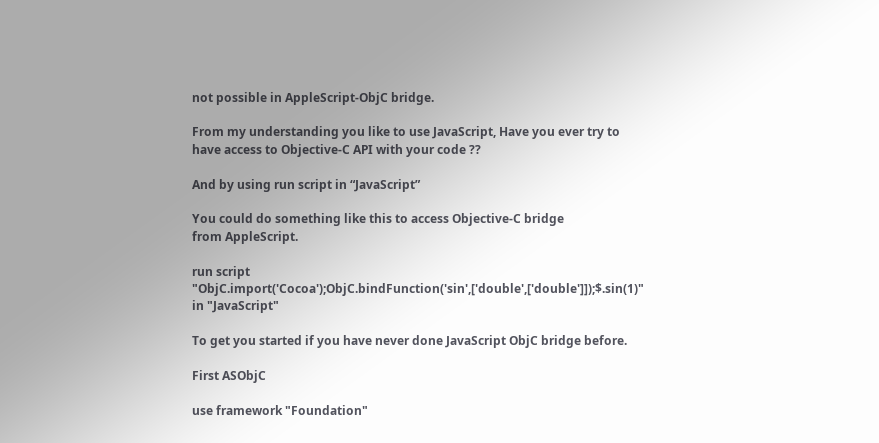not possible in AppleScript-ObjC bridge.

From my understanding you like to use JavaScript, Have you ever try to have access to Objective-C API with your code ??

And by using run script in “JavaScript”

You could do something like this to access Objective-C bridge
from AppleScript.

run script "ObjC.import('Cocoa');ObjC.bindFunction('sin',['double',['double']]);$.sin(1)" in "JavaScript"

To get you started if you have never done JavaScript ObjC bridge before.

First ASObjC

use framework "Foundation"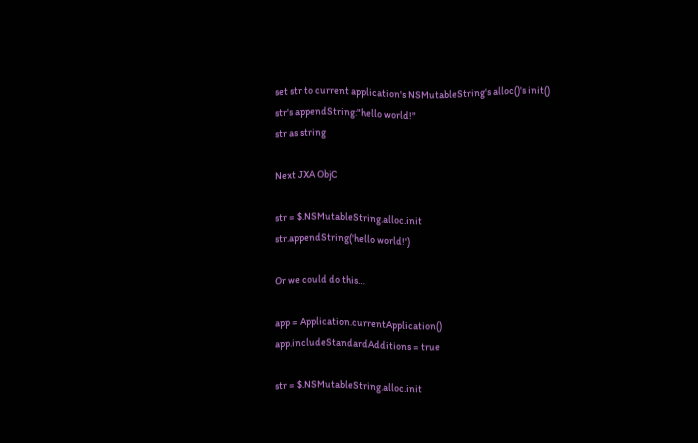set str to current application's NSMutableString's alloc()'s init()
str's appendString:"hello world!"
str as string

Next JXA ObjC

str = $.NSMutableString.alloc.init
str.appendString('hello world!')

Or we could do this…

app = Application.currentApplication()
app.includeStandardAdditions = true

str = $.NSMutableString.alloc.init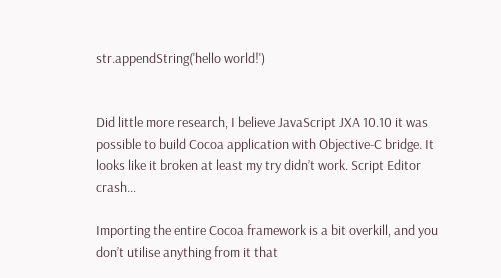str.appendString('hello world!')


Did little more research, I believe JavaScript JXA 10.10 it was possible to build Cocoa application with Objective-C bridge. It looks like it broken at least my try didn’t work. Script Editor crash…

Importing the entire Cocoa framework is a bit overkill, and you don’t utilise anything from it that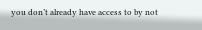you don’t already have access to by not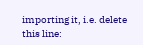importing it, i.e. delete this line: